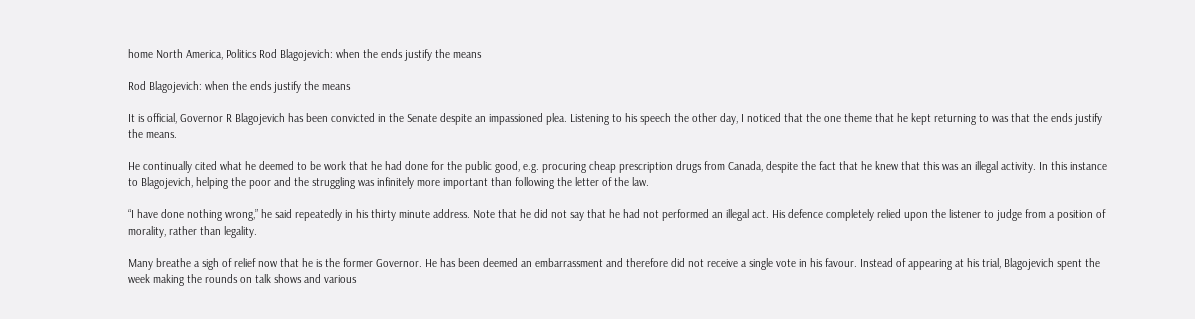home North America, Politics Rod Blagojevich: when the ends justify the means

Rod Blagojevich: when the ends justify the means

It is official, Governor R Blagojevich has been convicted in the Senate despite an impassioned plea. Listening to his speech the other day, I noticed that the one theme that he kept returning to was that the ends justify the means.

He continually cited what he deemed to be work that he had done for the public good, e.g. procuring cheap prescription drugs from Canada, despite the fact that he knew that this was an illegal activity. In this instance to Blagojevich, helping the poor and the struggling was infinitely more important than following the letter of the law.

“I have done nothing wrong,” he said repeatedly in his thirty minute address. Note that he did not say that he had not performed an illegal act. His defence completely relied upon the listener to judge from a position of morality, rather than legality.

Many breathe a sigh of relief now that he is the former Governor. He has been deemed an embarrassment and therefore did not receive a single vote in his favour. Instead of appearing at his trial, Blagojevich spent the week making the rounds on talk shows and various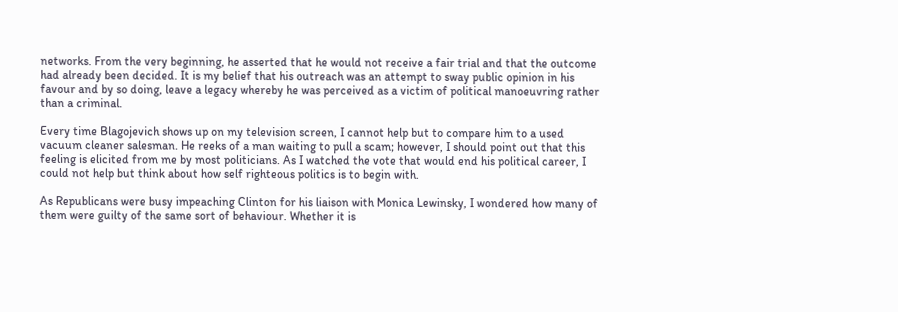networks. From the very beginning, he asserted that he would not receive a fair trial and that the outcome had already been decided. It is my belief that his outreach was an attempt to sway public opinion in his favour and by so doing, leave a legacy whereby he was perceived as a victim of political manoeuvring rather than a criminal.

Every time Blagojevich shows up on my television screen, I cannot help but to compare him to a used vacuum cleaner salesman. He reeks of a man waiting to pull a scam; however, I should point out that this feeling is elicited from me by most politicians. As I watched the vote that would end his political career, I could not help but think about how self righteous politics is to begin with.

As Republicans were busy impeaching Clinton for his liaison with Monica Lewinsky, I wondered how many of them were guilty of the same sort of behaviour. Whether it is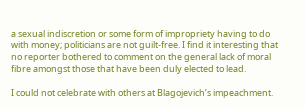a sexual indiscretion or some form of impropriety having to do with money; politicians are not guilt-free. I find it interesting that no reporter bothered to comment on the general lack of moral fibre amongst those that have been duly elected to lead.

I could not celebrate with others at Blagojevich’s impeachment.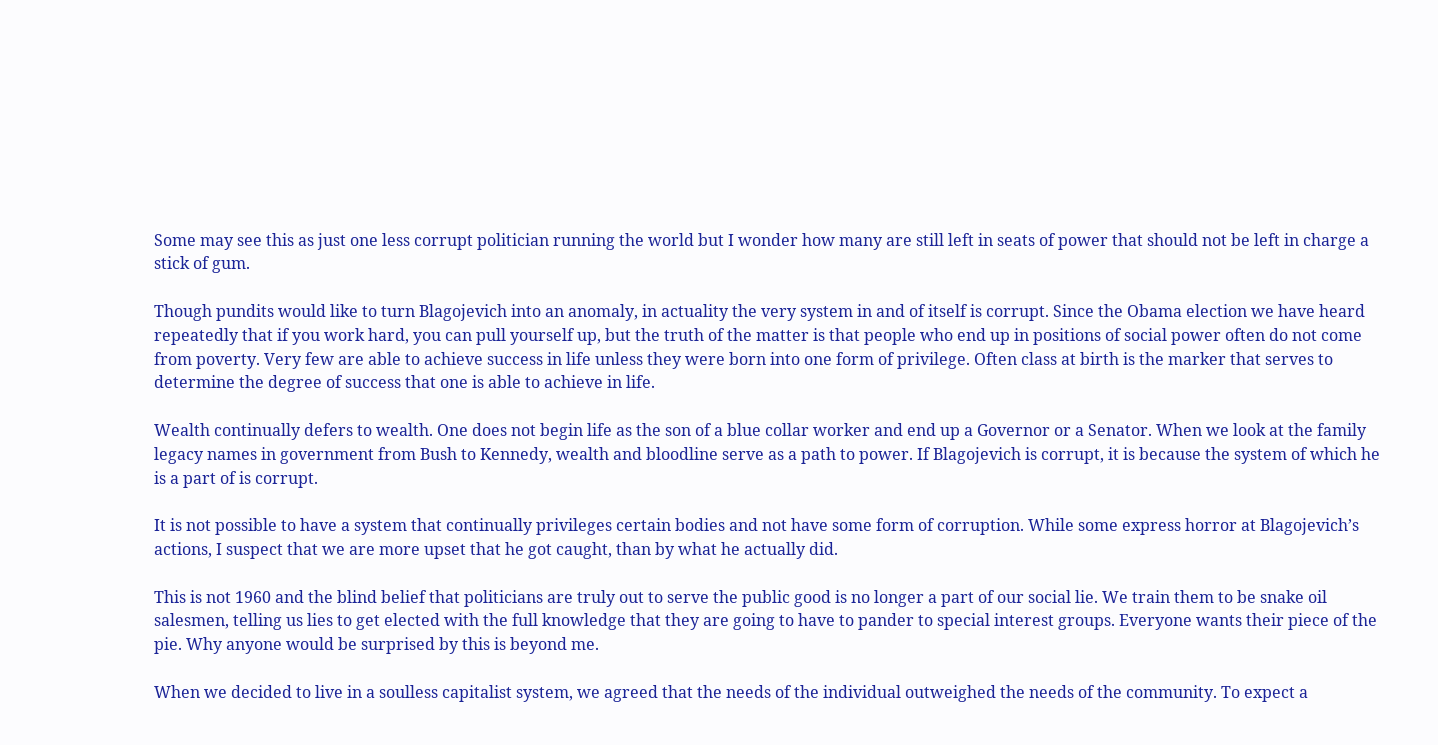Some may see this as just one less corrupt politician running the world but I wonder how many are still left in seats of power that should not be left in charge a stick of gum.

Though pundits would like to turn Blagojevich into an anomaly, in actuality the very system in and of itself is corrupt. Since the Obama election we have heard repeatedly that if you work hard, you can pull yourself up, but the truth of the matter is that people who end up in positions of social power often do not come from poverty. Very few are able to achieve success in life unless they were born into one form of privilege. Often class at birth is the marker that serves to determine the degree of success that one is able to achieve in life.

Wealth continually defers to wealth. One does not begin life as the son of a blue collar worker and end up a Governor or a Senator. When we look at the family legacy names in government from Bush to Kennedy, wealth and bloodline serve as a path to power. If Blagojevich is corrupt, it is because the system of which he is a part of is corrupt.

It is not possible to have a system that continually privileges certain bodies and not have some form of corruption. While some express horror at Blagojevich’s actions, I suspect that we are more upset that he got caught, than by what he actually did.

This is not 1960 and the blind belief that politicians are truly out to serve the public good is no longer a part of our social lie. We train them to be snake oil salesmen, telling us lies to get elected with the full knowledge that they are going to have to pander to special interest groups. Everyone wants their piece of the pie. Why anyone would be surprised by this is beyond me.

When we decided to live in a soulless capitalist system, we agreed that the needs of the individual outweighed the needs of the community. To expect a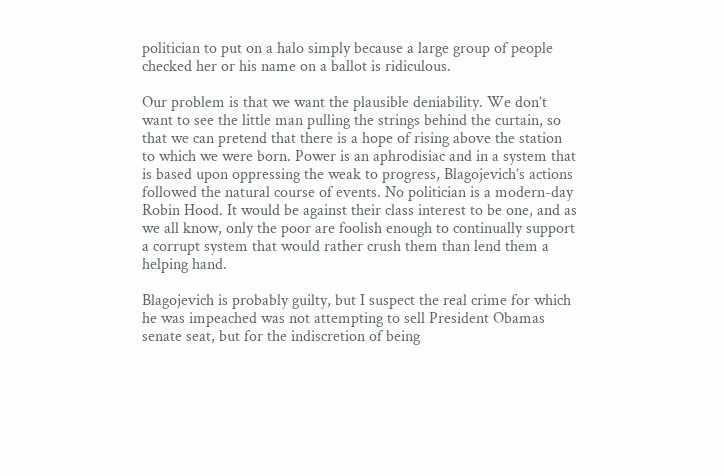politician to put on a halo simply because a large group of people checked her or his name on a ballot is ridiculous.

Our problem is that we want the plausible deniability. We don’t want to see the little man pulling the strings behind the curtain, so that we can pretend that there is a hope of rising above the station to which we were born. Power is an aphrodisiac and in a system that is based upon oppressing the weak to progress, Blagojevich’s actions followed the natural course of events. No politician is a modern-day Robin Hood. It would be against their class interest to be one, and as we all know, only the poor are foolish enough to continually support a corrupt system that would rather crush them than lend them a helping hand.

Blagojevich is probably guilty, but I suspect the real crime for which he was impeached was not attempting to sell President Obamas senate seat, but for the indiscretion of being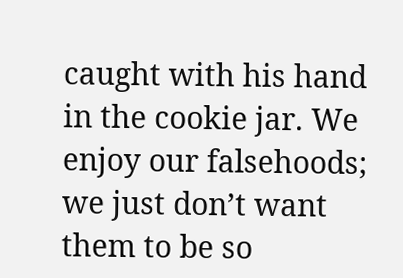caught with his hand in the cookie jar. We enjoy our falsehoods; we just don’t want them to be so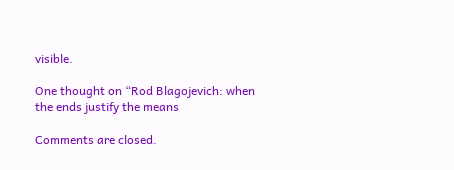visible.

One thought on “Rod Blagojevich: when the ends justify the means

Comments are closed.